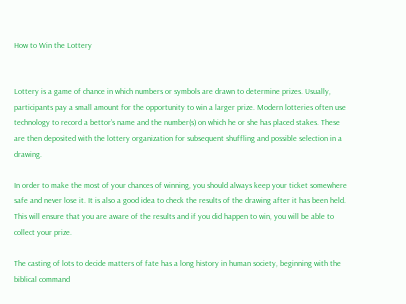How to Win the Lottery


Lottery is a game of chance in which numbers or symbols are drawn to determine prizes. Usually, participants pay a small amount for the opportunity to win a larger prize. Modern lotteries often use technology to record a bettor’s name and the number(s) on which he or she has placed stakes. These are then deposited with the lottery organization for subsequent shuffling and possible selection in a drawing.

In order to make the most of your chances of winning, you should always keep your ticket somewhere safe and never lose it. It is also a good idea to check the results of the drawing after it has been held. This will ensure that you are aware of the results and if you did happen to win, you will be able to collect your prize.

The casting of lots to decide matters of fate has a long history in human society, beginning with the biblical command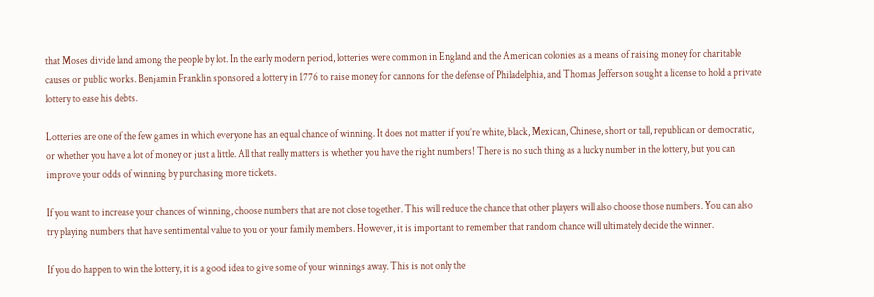that Moses divide land among the people by lot. In the early modern period, lotteries were common in England and the American colonies as a means of raising money for charitable causes or public works. Benjamin Franklin sponsored a lottery in 1776 to raise money for cannons for the defense of Philadelphia, and Thomas Jefferson sought a license to hold a private lottery to ease his debts.

Lotteries are one of the few games in which everyone has an equal chance of winning. It does not matter if you’re white, black, Mexican, Chinese, short or tall, republican or democratic, or whether you have a lot of money or just a little. All that really matters is whether you have the right numbers! There is no such thing as a lucky number in the lottery, but you can improve your odds of winning by purchasing more tickets.

If you want to increase your chances of winning, choose numbers that are not close together. This will reduce the chance that other players will also choose those numbers. You can also try playing numbers that have sentimental value to you or your family members. However, it is important to remember that random chance will ultimately decide the winner.

If you do happen to win the lottery, it is a good idea to give some of your winnings away. This is not only the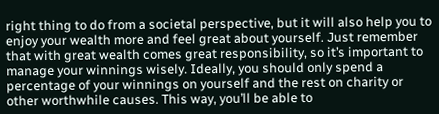right thing to do from a societal perspective, but it will also help you to enjoy your wealth more and feel great about yourself. Just remember that with great wealth comes great responsibility, so it’s important to manage your winnings wisely. Ideally, you should only spend a percentage of your winnings on yourself and the rest on charity or other worthwhile causes. This way, you’ll be able to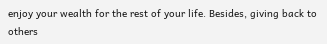enjoy your wealth for the rest of your life. Besides, giving back to others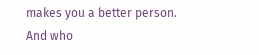makes you a better person. And who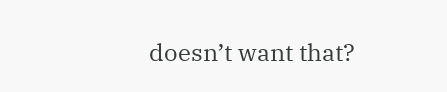doesn’t want that?